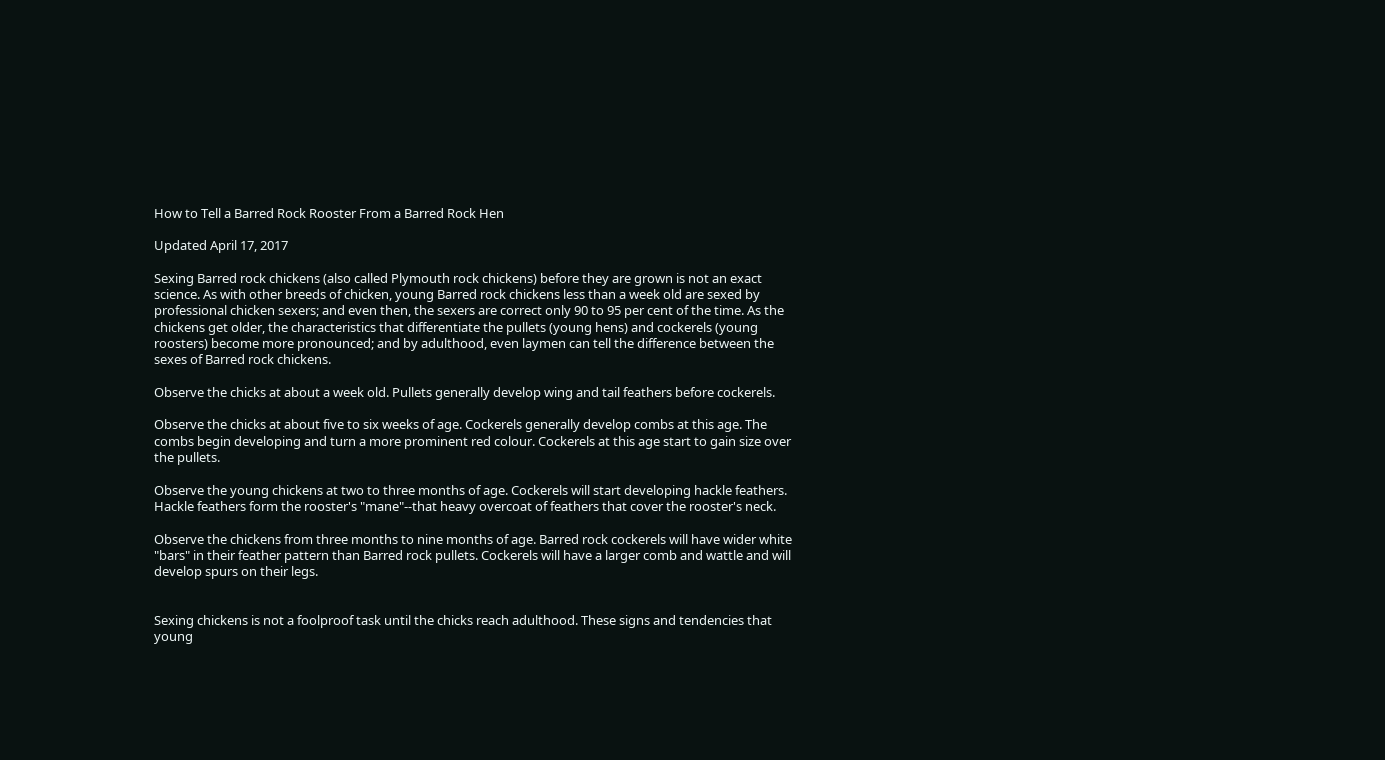How to Tell a Barred Rock Rooster From a Barred Rock Hen

Updated April 17, 2017

Sexing Barred rock chickens (also called Plymouth rock chickens) before they are grown is not an exact science. As with other breeds of chicken, young Barred rock chickens less than a week old are sexed by professional chicken sexers; and even then, the sexers are correct only 90 to 95 per cent of the time. As the chickens get older, the characteristics that differentiate the pullets (young hens) and cockerels (young roosters) become more pronounced; and by adulthood, even laymen can tell the difference between the sexes of Barred rock chickens.

Observe the chicks at about a week old. Pullets generally develop wing and tail feathers before cockerels.

Observe the chicks at about five to six weeks of age. Cockerels generally develop combs at this age. The combs begin developing and turn a more prominent red colour. Cockerels at this age start to gain size over the pullets.

Observe the young chickens at two to three months of age. Cockerels will start developing hackle feathers. Hackle feathers form the rooster's "mane"--that heavy overcoat of feathers that cover the rooster's neck.

Observe the chickens from three months to nine months of age. Barred rock cockerels will have wider white "bars" in their feather pattern than Barred rock pullets. Cockerels will have a larger comb and wattle and will develop spurs on their legs.


Sexing chickens is not a foolproof task until the chicks reach adulthood. These signs and tendencies that young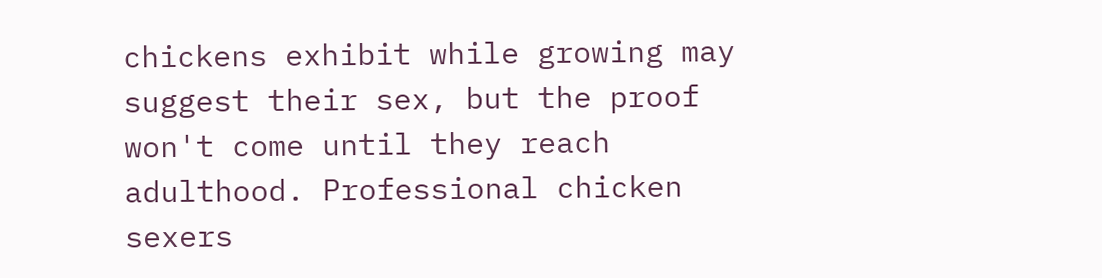chickens exhibit while growing may suggest their sex, but the proof won't come until they reach adulthood. Professional chicken sexers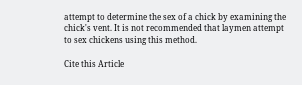attempt to determine the sex of a chick by examining the chick's vent. It is not recommended that laymen attempt to sex chickens using this method.

Cite this Article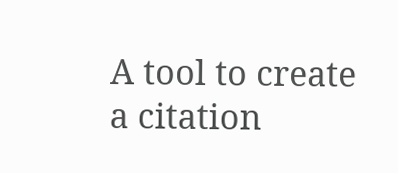A tool to create a citation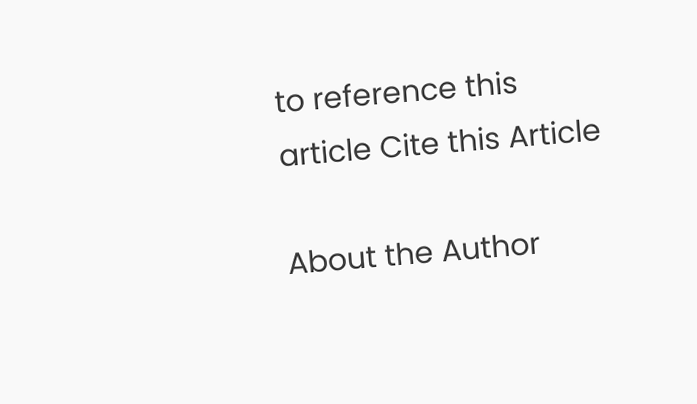to reference this article Cite this Article

About the Author